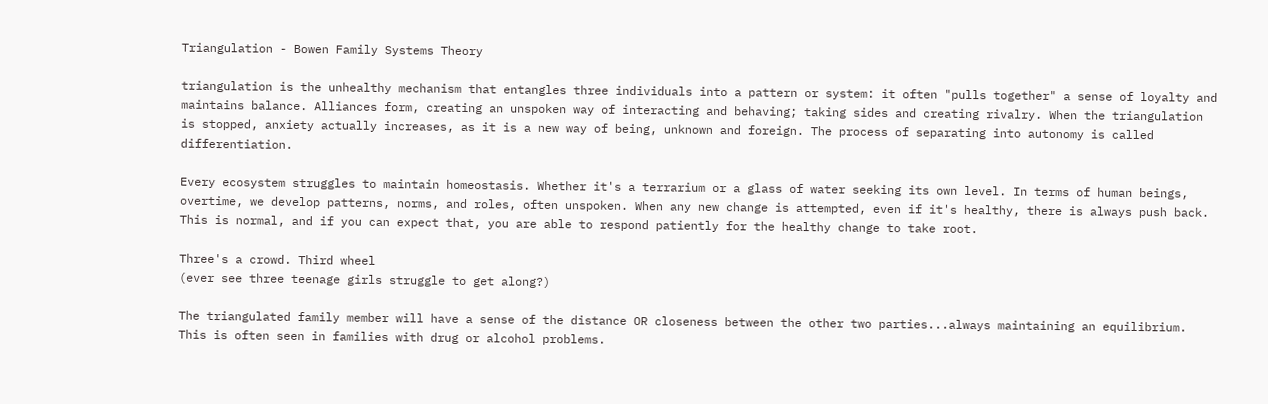Triangulation - Bowen Family Systems Theory

triangulation is the unhealthy mechanism that entangles three individuals into a pattern or system: it often "pulls together" a sense of loyalty and maintains balance. Alliances form, creating an unspoken way of interacting and behaving; taking sides and creating rivalry. When the triangulation is stopped, anxiety actually increases, as it is a new way of being, unknown and foreign. The process of separating into autonomy is called differentiation.

Every ecosystem struggles to maintain homeostasis. Whether it's a terrarium or a glass of water seeking its own level. In terms of human beings, overtime, we develop patterns, norms, and roles, often unspoken. When any new change is attempted, even if it's healthy, there is always push back. This is normal, and if you can expect that, you are able to respond patiently for the healthy change to take root.

Three's a crowd. Third wheel
(ever see three teenage girls struggle to get along?)

The triangulated family member will have a sense of the distance OR closeness between the other two parties...always maintaining an equilibrium. This is often seen in families with drug or alcohol problems.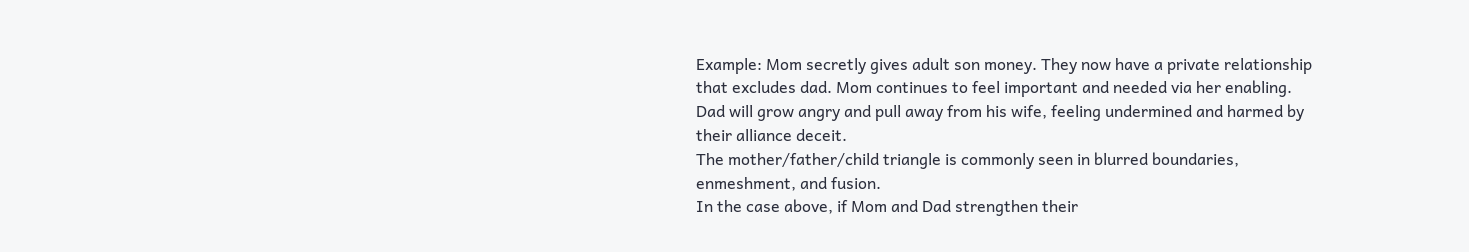Example: Mom secretly gives adult son money. They now have a private relationship that excludes dad. Mom continues to feel important and needed via her enabling. Dad will grow angry and pull away from his wife, feeling undermined and harmed by their alliance deceit.
The mother/father/child triangle is commonly seen in blurred boundaries, enmeshment, and fusion.
In the case above, if Mom and Dad strengthen their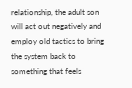relationship, the adult son will act out negatively and employ old tactics to bring the system back to something that feels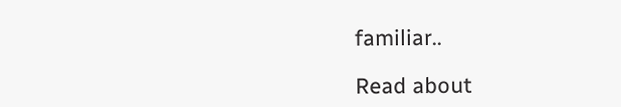familiar..

Read about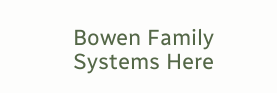Bowen Family Systems Here